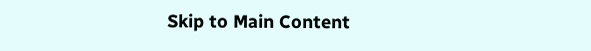Skip to Main Content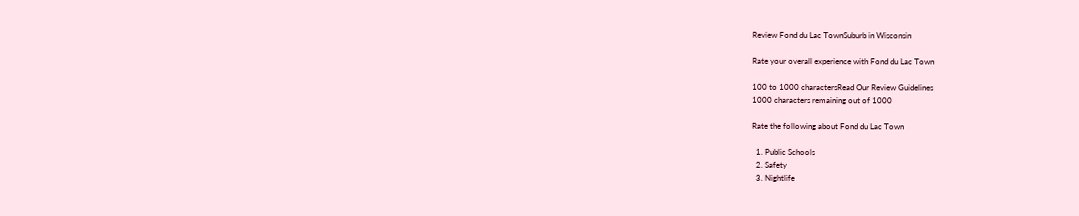Review Fond du Lac TownSuburb in Wisconsin

Rate your overall experience with Fond du Lac Town

100 to 1000 charactersRead Our Review Guidelines
1000 characters remaining out of 1000

Rate the following about Fond du Lac Town

  1. Public Schools
  2. Safety
  3. Nightlife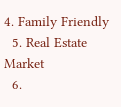4. Family Friendly
  5. Real Estate Market
  6.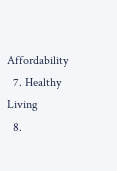Affordability
  7. Healthy Living
  8.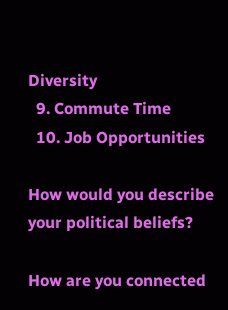Diversity
  9. Commute Time
  10. Job Opportunities

How would you describe your political beliefs?

How are you connected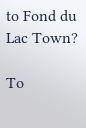to Fond du Lac Town?

To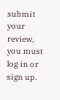submit your review, you must log in or sign up.